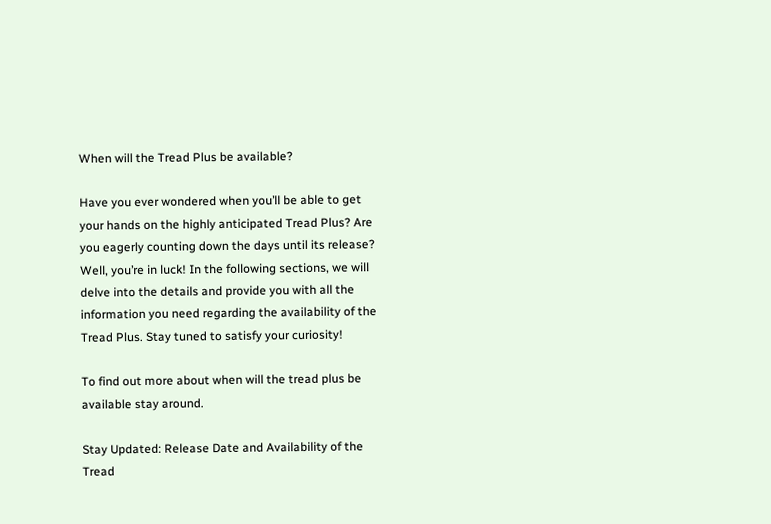When will the Tread Plus be available?

Have you ever wondered when you’ll be able to get your hands on the highly anticipated Tread Plus? Are you eagerly counting down the days until its release? Well, you’re in luck! In the following sections, we will delve into the details and provide you with all the information you need regarding the availability of the Tread Plus. Stay tuned to satisfy your curiosity!

To find out more about when will the tread plus be available stay around.

Stay Updated: Release Date and Availability of the Tread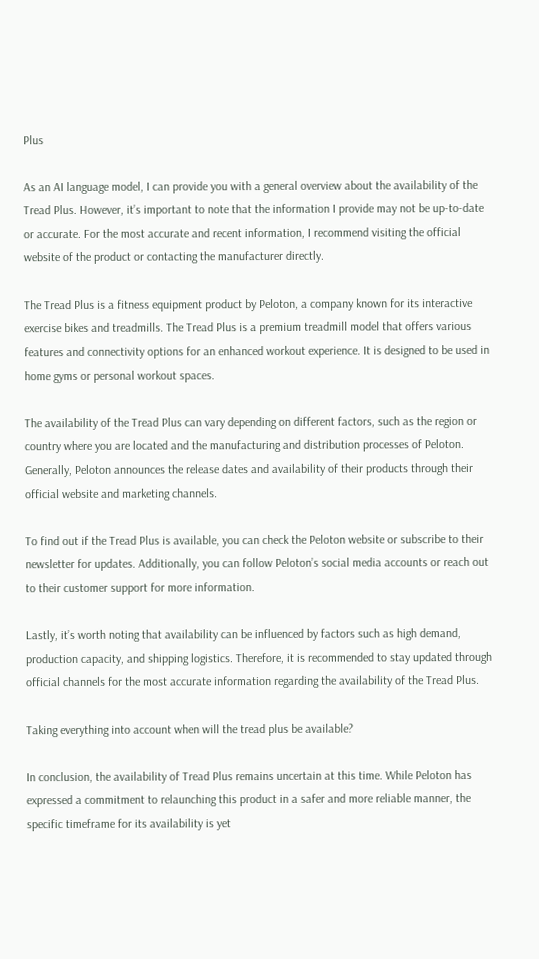Plus

As an AI language model, I can provide you with a general overview about the availability of the Tread Plus. However, it’s important to note that the information I provide may not be up-to-date or accurate. For the most accurate and recent information, I recommend visiting the official website of the product or contacting the manufacturer directly.

The Tread Plus is a fitness equipment product by Peloton, a company known for its interactive exercise bikes and treadmills. The Tread Plus is a premium treadmill model that offers various features and connectivity options for an enhanced workout experience. It is designed to be used in home gyms or personal workout spaces.

The availability of the Tread Plus can vary depending on different factors, such as the region or country where you are located and the manufacturing and distribution processes of Peloton. Generally, Peloton announces the release dates and availability of their products through their official website and marketing channels.

To find out if the Tread Plus is available, you can check the Peloton website or subscribe to their newsletter for updates. Additionally, you can follow Peloton’s social media accounts or reach out to their customer support for more information.

Lastly, it’s worth noting that availability can be influenced by factors such as high demand, production capacity, and shipping logistics. Therefore, it is recommended to stay updated through official channels for the most accurate information regarding the availability of the Tread Plus.

Taking everything into account when will the tread plus be available?

In conclusion, the availability of Tread Plus remains uncertain at this time. While Peloton has expressed a commitment to relaunching this product in a safer and more reliable manner, the specific timeframe for its availability is yet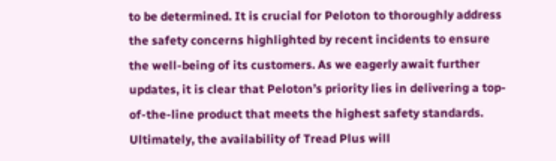to be determined. It is crucial for Peloton to thoroughly address the safety concerns highlighted by recent incidents to ensure the well-being of its customers. As we eagerly await further updates, it is clear that Peloton’s priority lies in delivering a top-of-the-line product that meets the highest safety standards. Ultimately, the availability of Tread Plus will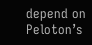depend on Peloton’s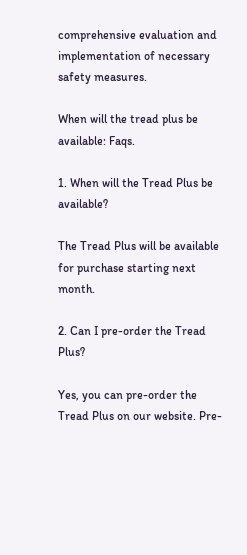comprehensive evaluation and implementation of necessary safety measures.

When will the tread plus be available: Faqs.

1. When will the Tread Plus be available?

The Tread Plus will be available for purchase starting next month.

2. Can I pre-order the Tread Plus?

Yes, you can pre-order the Tread Plus on our website. Pre-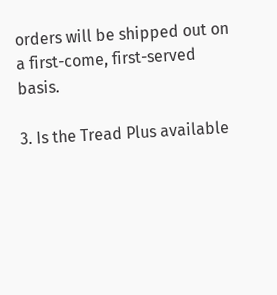orders will be shipped out on a first-come, first-served basis.

3. Is the Tread Plus available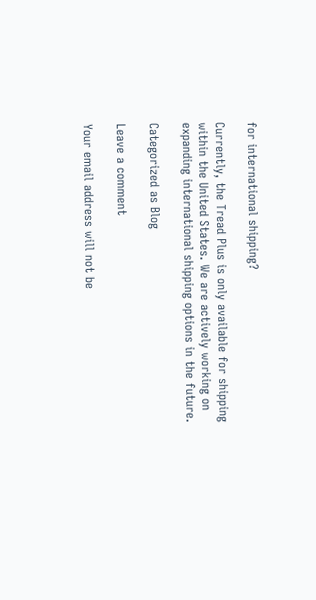for international shipping?

Currently, the Tread Plus is only available for shipping within the United States. We are actively working on expanding international shipping options in the future.

Categorized as Blog

Leave a comment

Your email address will not be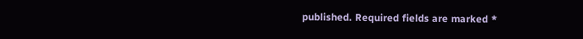published. Required fields are marked *